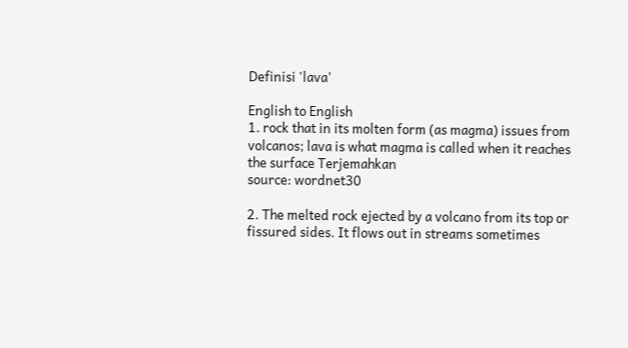Definisi 'lava'

English to English
1. rock that in its molten form (as magma) issues from volcanos; lava is what magma is called when it reaches the surface Terjemahkan
source: wordnet30

2. The melted rock ejected by a volcano from its top or fissured sides. It flows out in streams sometimes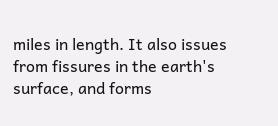miles in length. It also issues from fissures in the earth's surface, and forms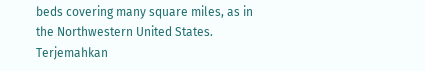beds covering many square miles, as in the Northwestern United States. Terjemahkan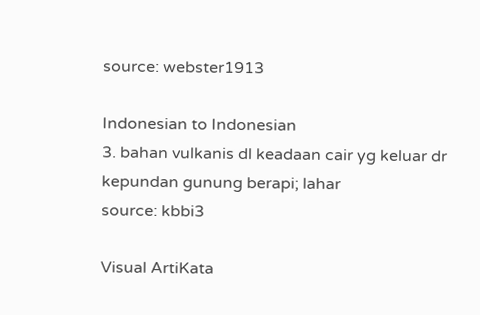source: webster1913

Indonesian to Indonesian
3. bahan vulkanis dl keadaan cair yg keluar dr kepundan gunung berapi; lahar
source: kbbi3

Visual ArtiKata